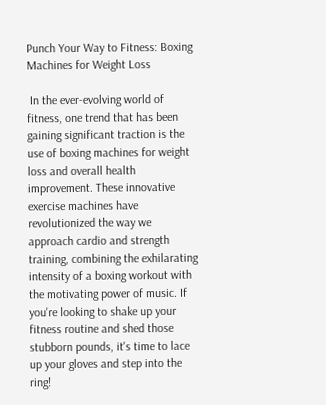Punch Your Way to Fitness: Boxing Machines for Weight Loss

 In the ever-evolving world of fitness, one trend that has been gaining significant traction is the use of boxing machines for weight loss and overall health improvement. These innovative exercise machines have revolutionized the way we approach cardio and strength training, combining the exhilarating intensity of a boxing workout with the motivating power of music. If you're looking to shake up your fitness routine and shed those stubborn pounds, it's time to lace up your gloves and step into the ring!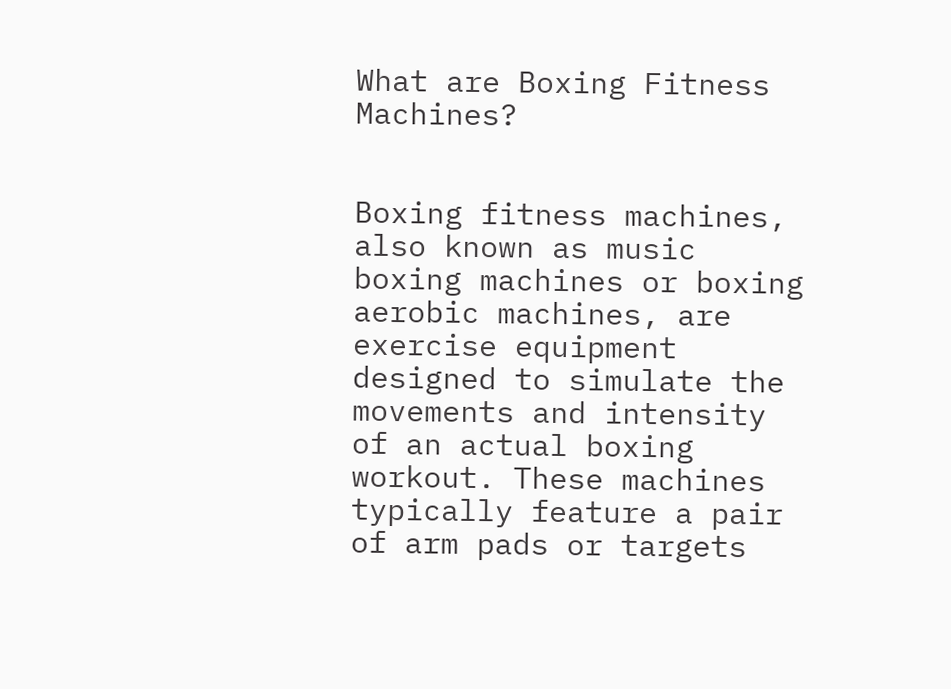What are Boxing Fitness Machines?


Boxing fitness machines, also known as music boxing machines or boxing aerobic machines, are exercise equipment designed to simulate the movements and intensity of an actual boxing workout. These machines typically feature a pair of arm pads or targets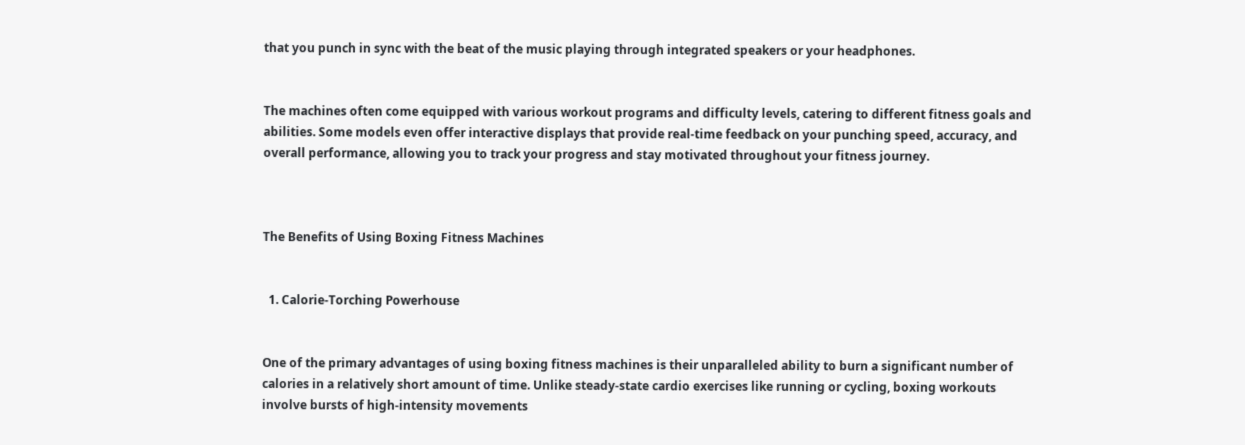that you punch in sync with the beat of the music playing through integrated speakers or your headphones.


The machines often come equipped with various workout programs and difficulty levels, catering to different fitness goals and abilities. Some models even offer interactive displays that provide real-time feedback on your punching speed, accuracy, and overall performance, allowing you to track your progress and stay motivated throughout your fitness journey.



The Benefits of Using Boxing Fitness Machines


  1. Calorie-Torching Powerhouse


One of the primary advantages of using boxing fitness machines is their unparalleled ability to burn a significant number of calories in a relatively short amount of time. Unlike steady-state cardio exercises like running or cycling, boxing workouts involve bursts of high-intensity movements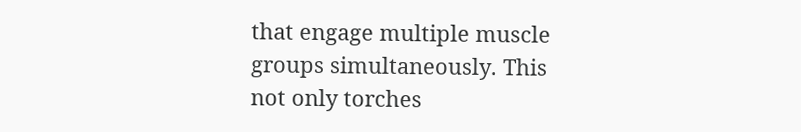that engage multiple muscle groups simultaneously. This not only torches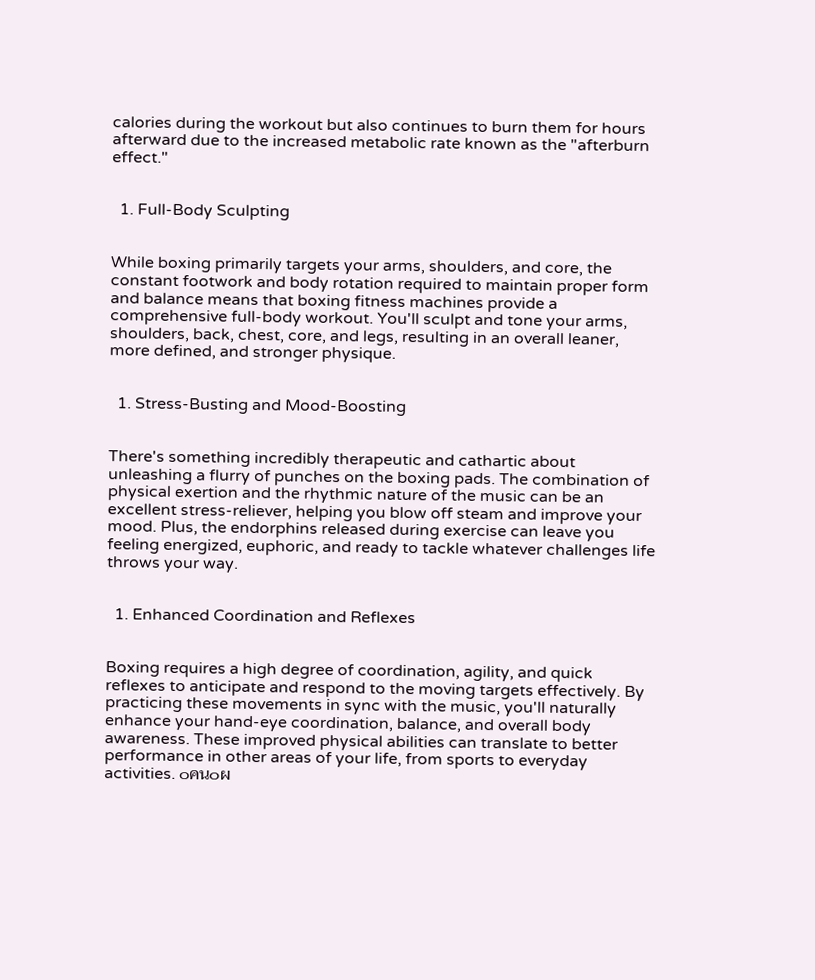calories during the workout but also continues to burn them for hours afterward due to the increased metabolic rate known as the "afterburn effect."


  1. Full-Body Sculpting


While boxing primarily targets your arms, shoulders, and core, the constant footwork and body rotation required to maintain proper form and balance means that boxing fitness machines provide a comprehensive full-body workout. You'll sculpt and tone your arms, shoulders, back, chest, core, and legs, resulting in an overall leaner, more defined, and stronger physique.


  1. Stress-Busting and Mood-Boosting


There's something incredibly therapeutic and cathartic about unleashing a flurry of punches on the boxing pads. The combination of physical exertion and the rhythmic nature of the music can be an excellent stress-reliever, helping you blow off steam and improve your mood. Plus, the endorphins released during exercise can leave you feeling energized, euphoric, and ready to tackle whatever challenges life throws your way.


  1. Enhanced Coordination and Reflexes


Boxing requires a high degree of coordination, agility, and quick reflexes to anticipate and respond to the moving targets effectively. By practicing these movements in sync with the music, you'll naturally enhance your hand-eye coordination, balance, and overall body awareness. These improved physical abilities can translate to better performance in other areas of your life, from sports to everyday activities. ๐คน๐ผ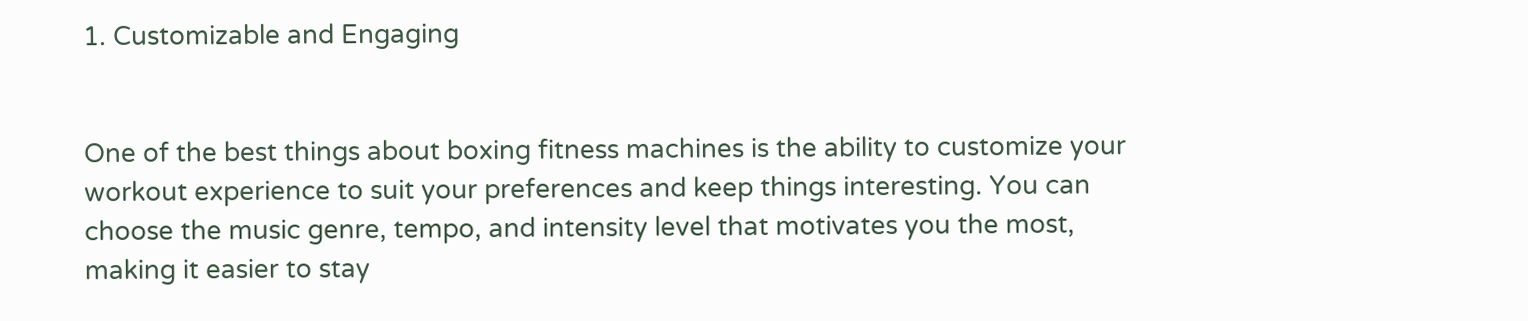1. Customizable and Engaging


One of the best things about boxing fitness machines is the ability to customize your workout experience to suit your preferences and keep things interesting. You can choose the music genre, tempo, and intensity level that motivates you the most, making it easier to stay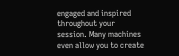engaged and inspired throughout your session. Many machines even allow you to create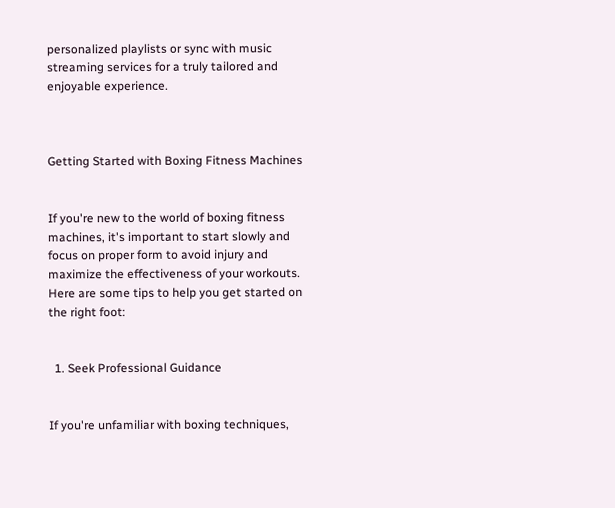personalized playlists or sync with music streaming services for a truly tailored and enjoyable experience.



Getting Started with Boxing Fitness Machines


If you're new to the world of boxing fitness machines, it's important to start slowly and focus on proper form to avoid injury and maximize the effectiveness of your workouts. Here are some tips to help you get started on the right foot:


  1. Seek Professional Guidance


If you're unfamiliar with boxing techniques,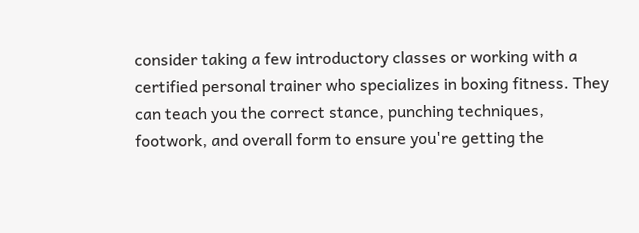consider taking a few introductory classes or working with a certified personal trainer who specializes in boxing fitness. They can teach you the correct stance, punching techniques, footwork, and overall form to ensure you're getting the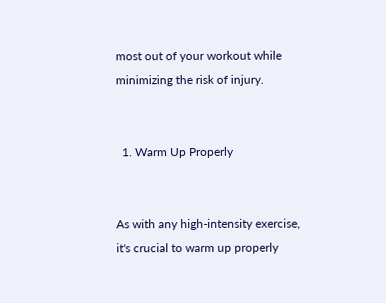most out of your workout while minimizing the risk of injury.


  1. Warm Up Properly


As with any high-intensity exercise, it's crucial to warm up properly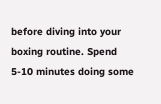before diving into your boxing routine. Spend 5-10 minutes doing some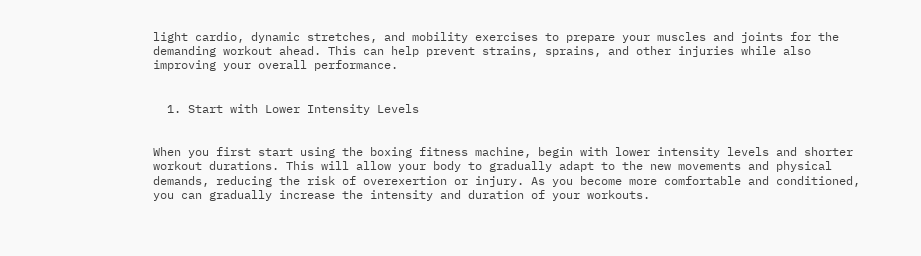light cardio, dynamic stretches, and mobility exercises to prepare your muscles and joints for the demanding workout ahead. This can help prevent strains, sprains, and other injuries while also improving your overall performance.


  1. Start with Lower Intensity Levels


When you first start using the boxing fitness machine, begin with lower intensity levels and shorter workout durations. This will allow your body to gradually adapt to the new movements and physical demands, reducing the risk of overexertion or injury. As you become more comfortable and conditioned, you can gradually increase the intensity and duration of your workouts.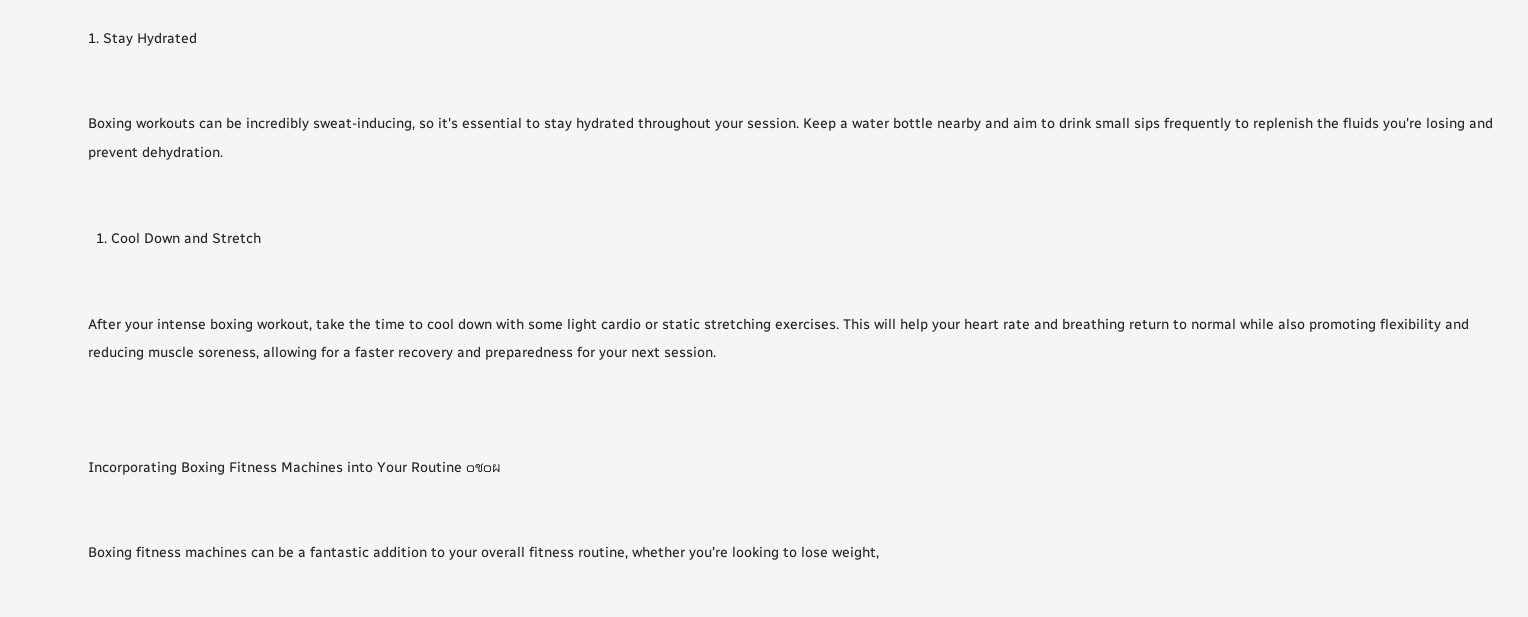1. Stay Hydrated


Boxing workouts can be incredibly sweat-inducing, so it's essential to stay hydrated throughout your session. Keep a water bottle nearby and aim to drink small sips frequently to replenish the fluids you're losing and prevent dehydration.


  1. Cool Down and Stretch


After your intense boxing workout, take the time to cool down with some light cardio or static stretching exercises. This will help your heart rate and breathing return to normal while also promoting flexibility and reducing muscle soreness, allowing for a faster recovery and preparedness for your next session.



Incorporating Boxing Fitness Machines into Your Routine ๐ช๐ผ


Boxing fitness machines can be a fantastic addition to your overall fitness routine, whether you're looking to lose weight,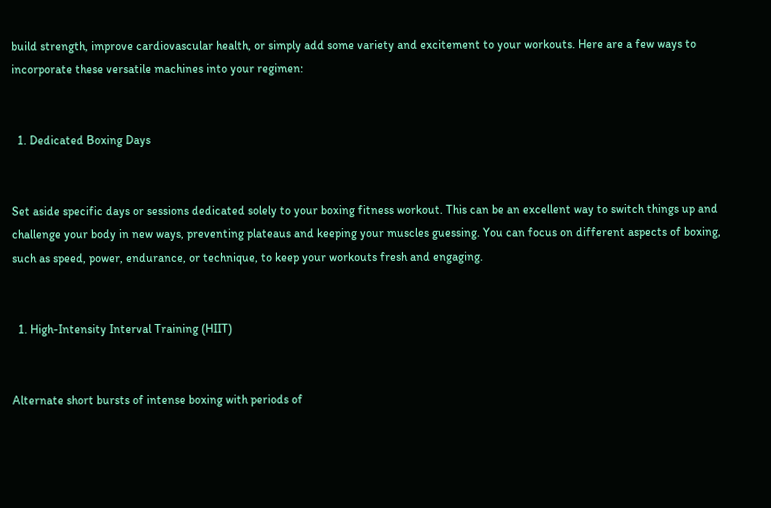build strength, improve cardiovascular health, or simply add some variety and excitement to your workouts. Here are a few ways to incorporate these versatile machines into your regimen:


  1. Dedicated Boxing Days


Set aside specific days or sessions dedicated solely to your boxing fitness workout. This can be an excellent way to switch things up and challenge your body in new ways, preventing plateaus and keeping your muscles guessing. You can focus on different aspects of boxing, such as speed, power, endurance, or technique, to keep your workouts fresh and engaging.


  1. High-Intensity Interval Training (HIIT)


Alternate short bursts of intense boxing with periods of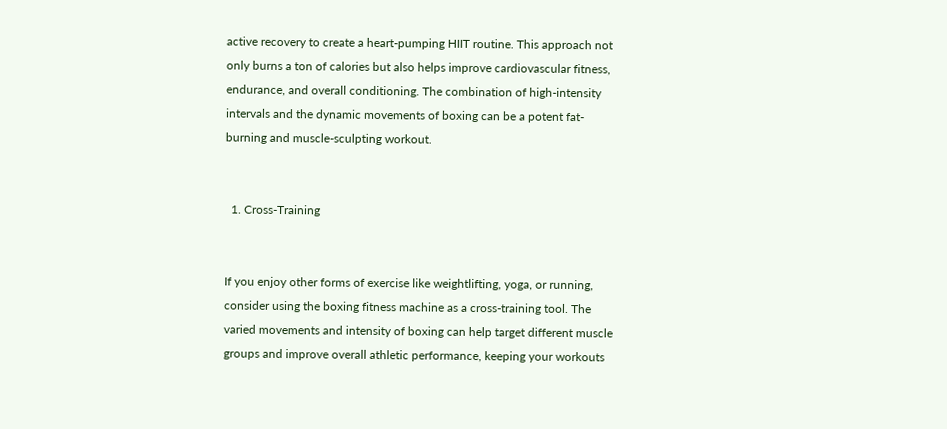active recovery to create a heart-pumping HIIT routine. This approach not only burns a ton of calories but also helps improve cardiovascular fitness, endurance, and overall conditioning. The combination of high-intensity intervals and the dynamic movements of boxing can be a potent fat-burning and muscle-sculpting workout.


  1. Cross-Training


If you enjoy other forms of exercise like weightlifting, yoga, or running, consider using the boxing fitness machine as a cross-training tool. The varied movements and intensity of boxing can help target different muscle groups and improve overall athletic performance, keeping your workouts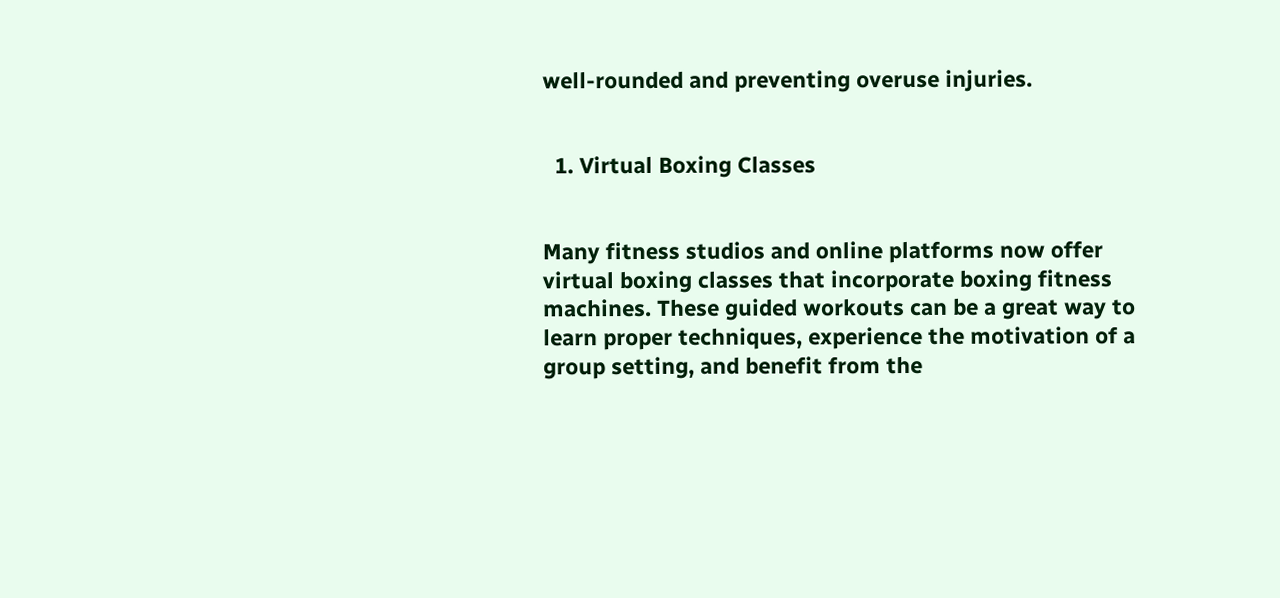well-rounded and preventing overuse injuries.


  1. Virtual Boxing Classes


Many fitness studios and online platforms now offer virtual boxing classes that incorporate boxing fitness machines. These guided workouts can be a great way to learn proper techniques, experience the motivation of a group setting, and benefit from the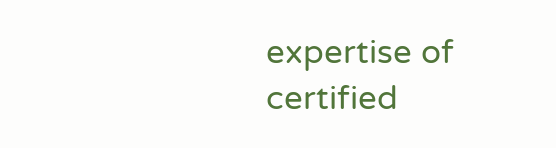expertise of certified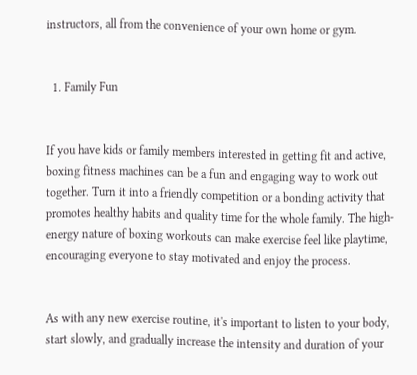instructors, all from the convenience of your own home or gym.


  1. Family Fun


If you have kids or family members interested in getting fit and active, boxing fitness machines can be a fun and engaging way to work out together. Turn it into a friendly competition or a bonding activity that promotes healthy habits and quality time for the whole family. The high-energy nature of boxing workouts can make exercise feel like playtime, encouraging everyone to stay motivated and enjoy the process.


As with any new exercise routine, it's important to listen to your body, start slowly, and gradually increase the intensity and duration of your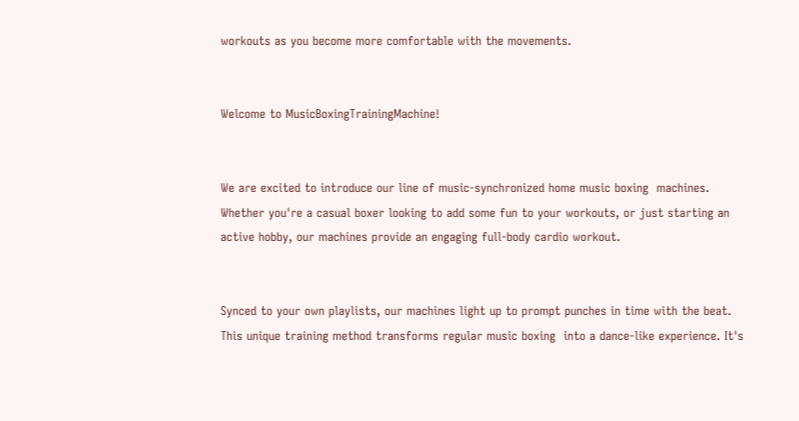workouts as you become more comfortable with the movements.


Welcome to MusicBoxingTrainingMachine!


We are excited to introduce our line of music-synchronized home music boxing  machines. Whether you're a casual boxer looking to add some fun to your workouts, or just starting an active hobby, our machines provide an engaging full-body cardio workout.


Synced to your own playlists, our machines light up to prompt punches in time with the beat. This unique training method transforms regular music boxing  into a dance-like experience. It's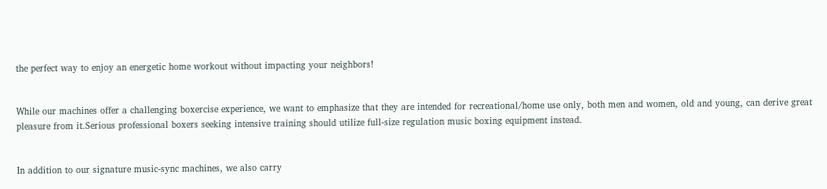the perfect way to enjoy an energetic home workout without impacting your neighbors!


While our machines offer a challenging boxercise experience, we want to emphasize that they are intended for recreational/home use only, both men and women, old and young, can derive great pleasure from it.Serious professional boxers seeking intensive training should utilize full-size regulation music boxing equipment instead.


In addition to our signature music-sync machines, we also carry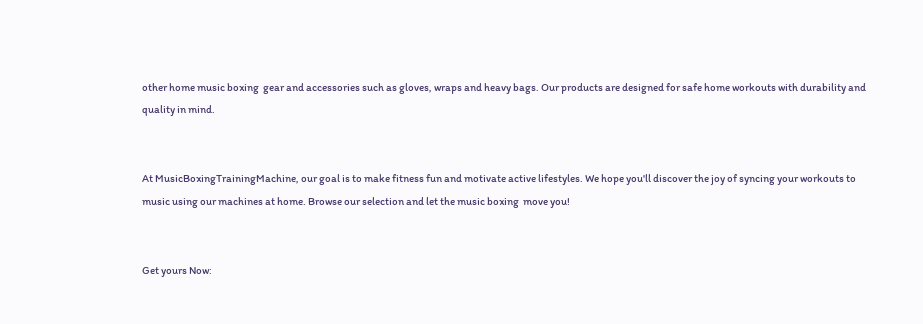other home music boxing  gear and accessories such as gloves, wraps and heavy bags. Our products are designed for safe home workouts with durability and quality in mind.


At MusicBoxingTrainingMachine, our goal is to make fitness fun and motivate active lifestyles. We hope you'll discover the joy of syncing your workouts to music using our machines at home. Browse our selection and let the music boxing  move you!


Get yours Now: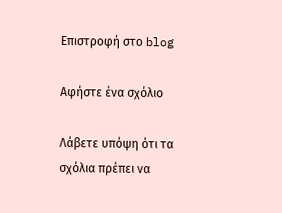Επιστροφή στο blog

Αφήστε ένα σχόλιο

Λάβετε υπόψη ότι τα σχόλια πρέπει να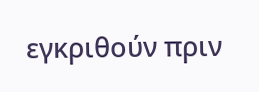εγκριθούν πριν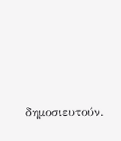δημοσιευτούν.